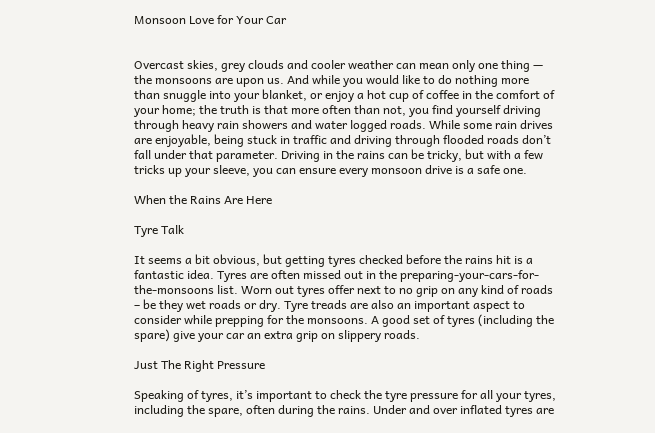Monsoon Love for Your Car


Overcast skies, grey clouds and cooler weather can mean only one thing — the monsoons are upon us. And while you would like to do nothing more than snuggle into your blanket, or enjoy a hot cup of coffee in the comfort of your home; the truth is that more often than not, you find yourself driving through heavy rain showers and water logged roads. While some rain drives are enjoyable, being stuck in traffic and driving through flooded roads don’t fall under that parameter. Driving in the rains can be tricky, but with a few tricks up your sleeve, you can ensure every monsoon drive is a safe one.

When the Rains Are Here

Tyre Talk

It seems a bit obvious, but getting tyres checked before the rains hit is a fantastic idea. Tyres are often missed out in the preparing-your-cars-for-the-monsoons list. Worn out tyres offer next to no grip on any kind of roads – be they wet roads or dry. Tyre treads are also an important aspect to consider while prepping for the monsoons. A good set of tyres (including the spare) give your car an extra grip on slippery roads.

Just The Right Pressure

Speaking of tyres, it’s important to check the tyre pressure for all your tyres, including the spare, often during the rains. Under and over inflated tyres are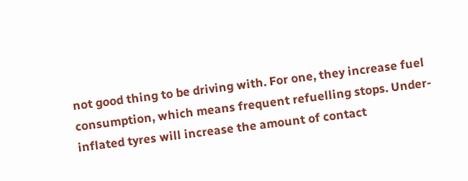not good thing to be driving with. For one, they increase fuel consumption, which means frequent refuelling stops. Under-inflated tyres will increase the amount of contact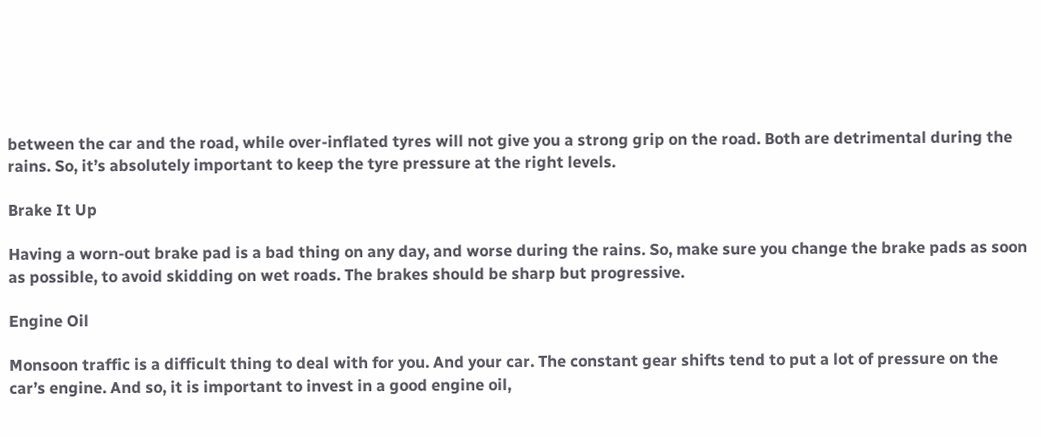between the car and the road, while over-inflated tyres will not give you a strong grip on the road. Both are detrimental during the rains. So, it’s absolutely important to keep the tyre pressure at the right levels.

Brake It Up

Having a worn-out brake pad is a bad thing on any day, and worse during the rains. So, make sure you change the brake pads as soon as possible, to avoid skidding on wet roads. The brakes should be sharp but progressive.

Engine Oil

Monsoon traffic is a difficult thing to deal with for you. And your car. The constant gear shifts tend to put a lot of pressure on the car’s engine. And so, it is important to invest in a good engine oil,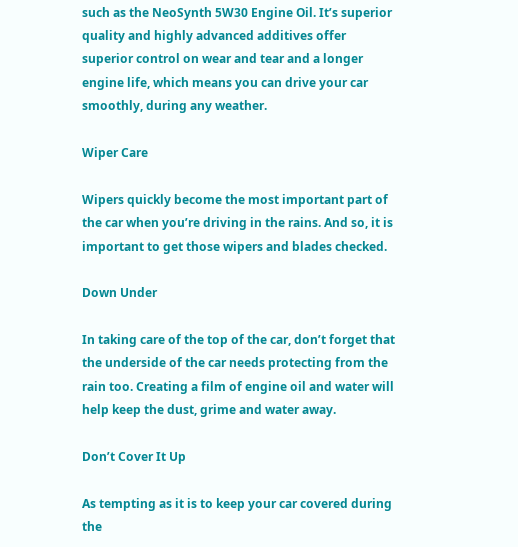such as the NeoSynth 5W30 Engine Oil. It’s superior quality and highly advanced additives offer superior control on wear and tear and a longer engine life, which means you can drive your car smoothly, during any weather.

Wiper Care

Wipers quickly become the most important part of the car when you’re driving in the rains. And so, it is important to get those wipers and blades checked.

Down Under

In taking care of the top of the car, don’t forget that the underside of the car needs protecting from the rain too. Creating a film of engine oil and water will help keep the dust, grime and water away.

Don’t Cover It Up

As tempting as it is to keep your car covered during the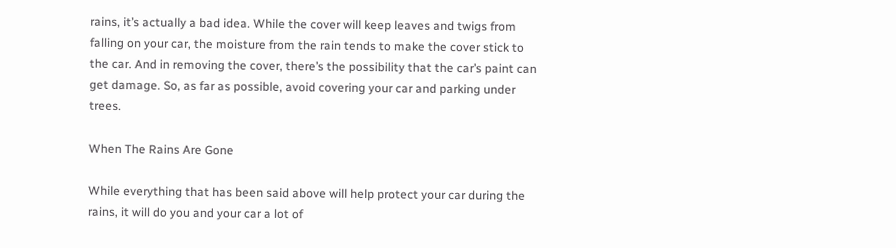rains, it’s actually a bad idea. While the cover will keep leaves and twigs from falling on your car, the moisture from the rain tends to make the cover stick to the car. And in removing the cover, there’s the possibility that the car’s paint can get damage. So, as far as possible, avoid covering your car and parking under trees.

When The Rains Are Gone

While everything that has been said above will help protect your car during the rains, it will do you and your car a lot of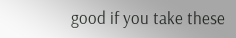good if you take these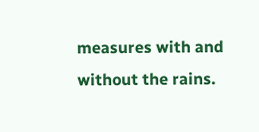measures with and without the rains.